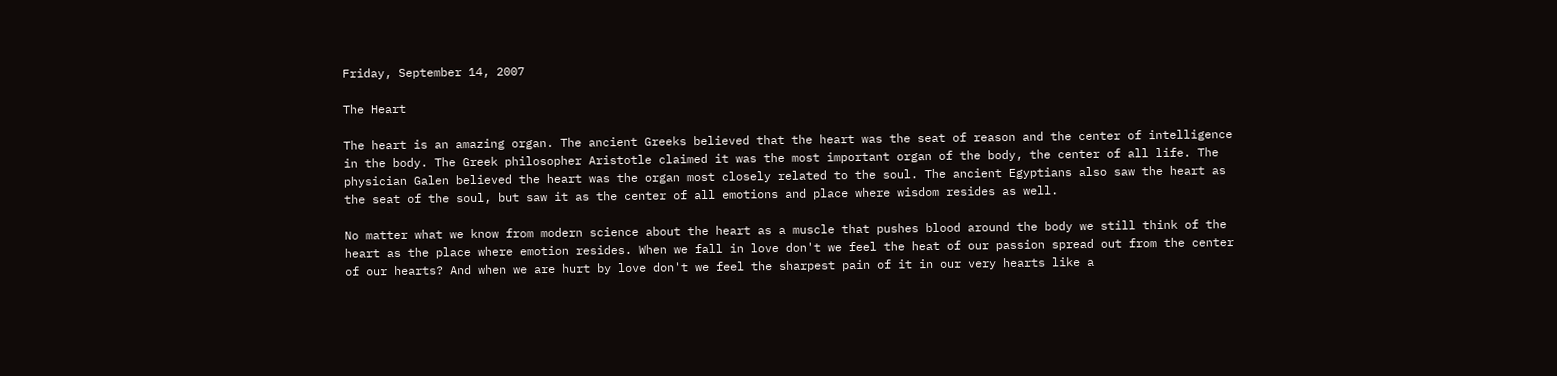Friday, September 14, 2007

The Heart

The heart is an amazing organ. The ancient Greeks believed that the heart was the seat of reason and the center of intelligence in the body. The Greek philosopher Aristotle claimed it was the most important organ of the body, the center of all life. The physician Galen believed the heart was the organ most closely related to the soul. The ancient Egyptians also saw the heart as the seat of the soul, but saw it as the center of all emotions and place where wisdom resides as well.

No matter what we know from modern science about the heart as a muscle that pushes blood around the body we still think of the heart as the place where emotion resides. When we fall in love don't we feel the heat of our passion spread out from the center of our hearts? And when we are hurt by love don't we feel the sharpest pain of it in our very hearts like a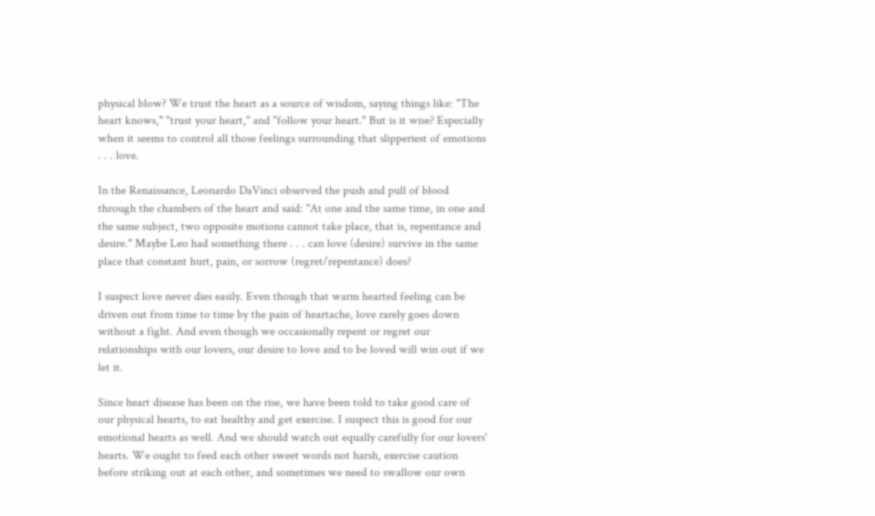physical blow? We trust the heart as a source of wisdom, saying things like: "The heart knows," "trust your heart," and "follow your heart." But is it wise? Especially when it seems to control all those feelings surrounding that slipperiest of emotions . . . love.

In the Renaissance, Leonardo DaVinci observed the push and pull of blood through the chambers of the heart and said: "At one and the same time, in one and the same subject, two opposite motions cannot take place, that is, repentance and desire." Maybe Leo had something there . . . can love (desire) survive in the same place that constant hurt, pain, or sorrow (regret/repentance) does?

I suspect love never dies easily. Even though that warm hearted feeling can be driven out from time to time by the pain of heartache, love rarely goes down without a fight. And even though we occasionally repent or regret our relationships with our lovers, our desire to love and to be loved will win out if we let it.

Since heart disease has been on the rise, we have been told to take good care of our physical hearts, to eat healthy and get exercise. I suspect this is good for our emotional hearts as well. And we should watch out equally carefully for our lovers' hearts. We ought to feed each other sweet words not harsh, exercise caution before striking out at each other, and sometimes we need to swallow our own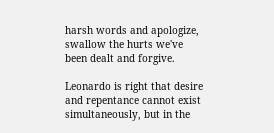harsh words and apologize, swallow the hurts we've been dealt and forgive.

Leonardo is right that desire and repentance cannot exist simultaneously, but in the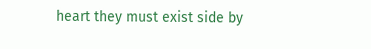heart they must exist side by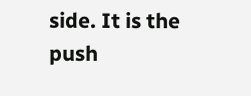side. It is the push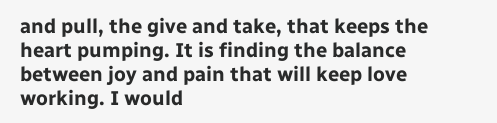and pull, the give and take, that keeps the heart pumping. It is finding the balance between joy and pain that will keep love working. I would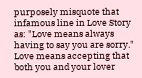purposely misquote that infamous line in Love Story as: "Love means always having to say you are sorry." Love means accepting that both you and your lover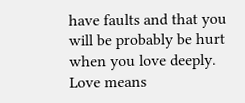have faults and that you will be probably be hurt when you love deeply. Love means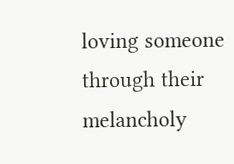loving someone through their melancholy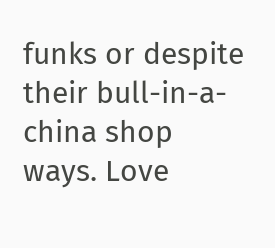funks or despite their bull-in-a-china shop ways. Love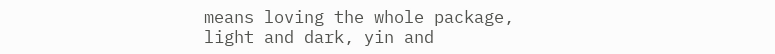means loving the whole package, light and dark, yin and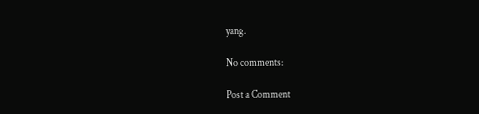yang.

No comments:

Post a Comment